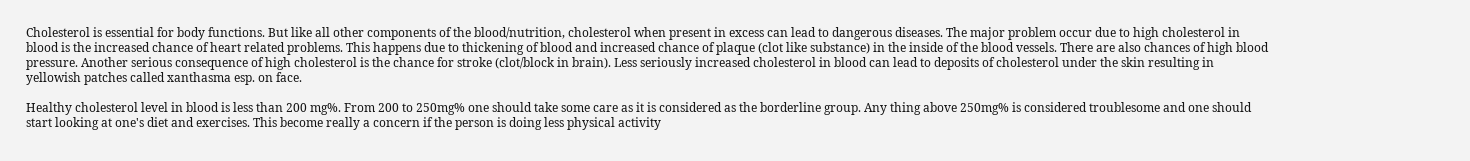Cholesterol is essential for body functions. But like all other components of the blood/nutrition, cholesterol when present in excess can lead to dangerous diseases. The major problem occur due to high cholesterol in blood is the increased chance of heart related problems. This happens due to thickening of blood and increased chance of plaque (clot like substance) in the inside of the blood vessels. There are also chances of high blood pressure. Another serious consequence of high cholesterol is the chance for stroke (clot/block in brain). Less seriously increased cholesterol in blood can lead to deposits of cholesterol under the skin resulting in yellowish patches called xanthasma esp. on face.

Healthy cholesterol level in blood is less than 200 mg%. From 200 to 250mg% one should take some care as it is considered as the borderline group. Any thing above 250mg% is considered troublesome and one should start looking at one's diet and exercises. This become really a concern if the person is doing less physical activity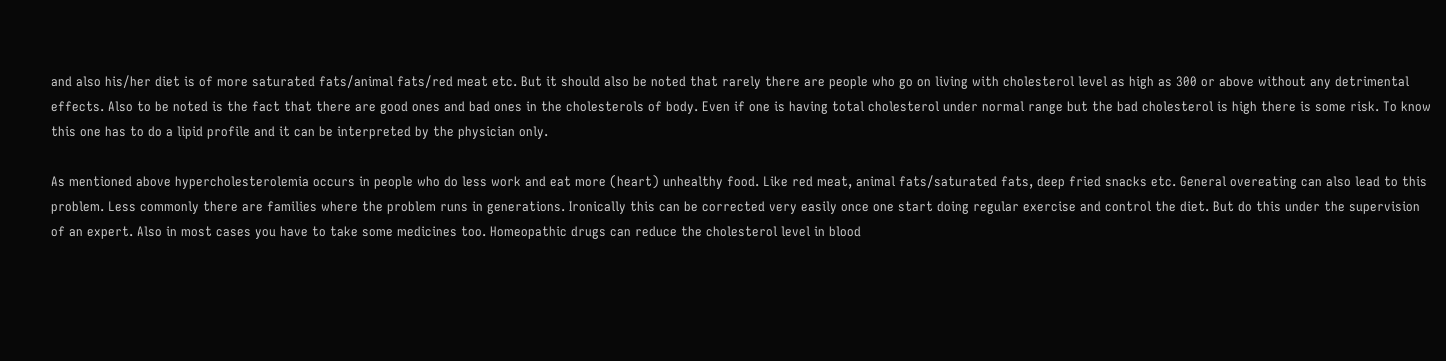and also his/her diet is of more saturated fats/animal fats/red meat etc. But it should also be noted that rarely there are people who go on living with cholesterol level as high as 300 or above without any detrimental effects. Also to be noted is the fact that there are good ones and bad ones in the cholesterols of body. Even if one is having total cholesterol under normal range but the bad cholesterol is high there is some risk. To know this one has to do a lipid profile and it can be interpreted by the physician only.

As mentioned above hypercholesterolemia occurs in people who do less work and eat more (heart) unhealthy food. Like red meat, animal fats/saturated fats, deep fried snacks etc. General overeating can also lead to this problem. Less commonly there are families where the problem runs in generations. Ironically this can be corrected very easily once one start doing regular exercise and control the diet. But do this under the supervision of an expert. Also in most cases you have to take some medicines too. Homeopathic drugs can reduce the cholesterol level in blood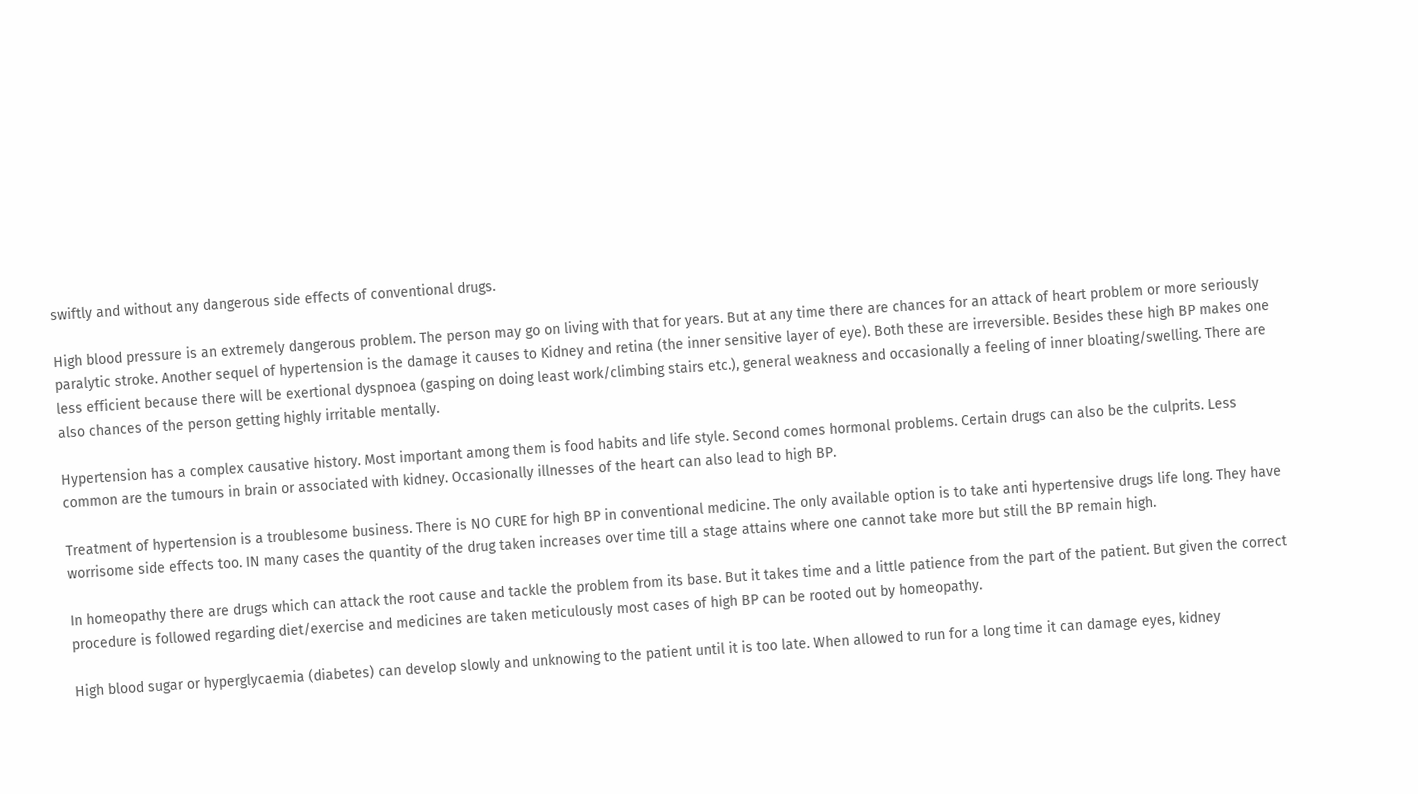swiftly and without any dangerous side effects of conventional drugs.

High blood pressure is an extremely dangerous problem. The person may go on living with that for years. But at any time there are chances for an attack of heart problem or more seriously paralytic stroke. Another sequel of hypertension is the damage it causes to Kidney and retina (the inner sensitive layer of eye). Both these are irreversible. Besides these high BP makes one less efficient because there will be exertional dyspnoea (gasping on doing least work/climbing stairs etc.), general weakness and occasionally a feeling of inner bloating/swelling. There are also chances of the person getting highly irritable mentally.

Hypertension has a complex causative history. Most important among them is food habits and life style. Second comes hormonal problems. Certain drugs can also be the culprits. Less common are the tumours in brain or associated with kidney. Occasionally illnesses of the heart can also lead to high BP.

Treatment of hypertension is a troublesome business. There is NO CURE for high BP in conventional medicine. The only available option is to take anti hypertensive drugs life long. They have worrisome side effects too. IN many cases the quantity of the drug taken increases over time till a stage attains where one cannot take more but still the BP remain high.

In homeopathy there are drugs which can attack the root cause and tackle the problem from its base. But it takes time and a little patience from the part of the patient. But given the correct procedure is followed regarding diet/exercise and medicines are taken meticulously most cases of high BP can be rooted out by homeopathy.

High blood sugar or hyperglycaemia (diabetes) can develop slowly and unknowing to the patient until it is too late. When allowed to run for a long time it can damage eyes, kidney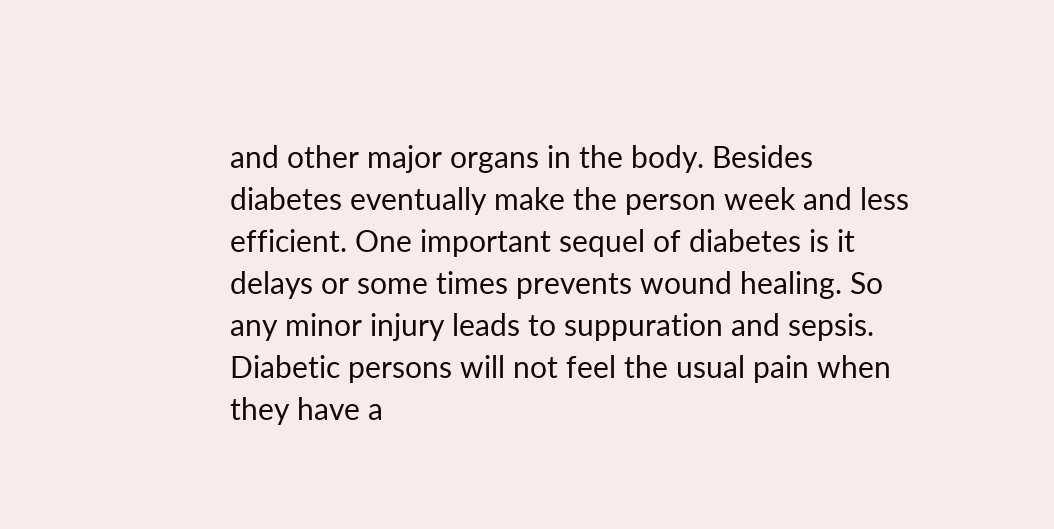and other major organs in the body. Besides diabetes eventually make the person week and less efficient. One important sequel of diabetes is it delays or some times prevents wound healing. So any minor injury leads to suppuration and sepsis. Diabetic persons will not feel the usual pain when they have a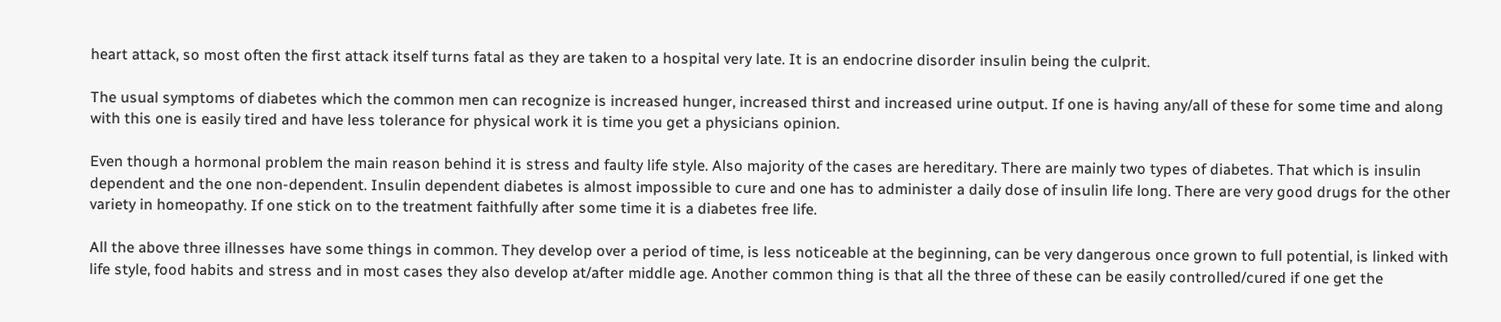heart attack, so most often the first attack itself turns fatal as they are taken to a hospital very late. It is an endocrine disorder insulin being the culprit.

The usual symptoms of diabetes which the common men can recognize is increased hunger, increased thirst and increased urine output. If one is having any/all of these for some time and along with this one is easily tired and have less tolerance for physical work it is time you get a physicians opinion.

Even though a hormonal problem the main reason behind it is stress and faulty life style. Also majority of the cases are hereditary. There are mainly two types of diabetes. That which is insulin dependent and the one non-dependent. Insulin dependent diabetes is almost impossible to cure and one has to administer a daily dose of insulin life long. There are very good drugs for the other variety in homeopathy. If one stick on to the treatment faithfully after some time it is a diabetes free life.

All the above three illnesses have some things in common. They develop over a period of time, is less noticeable at the beginning, can be very dangerous once grown to full potential, is linked with life style, food habits and stress and in most cases they also develop at/after middle age. Another common thing is that all the three of these can be easily controlled/cured if one get the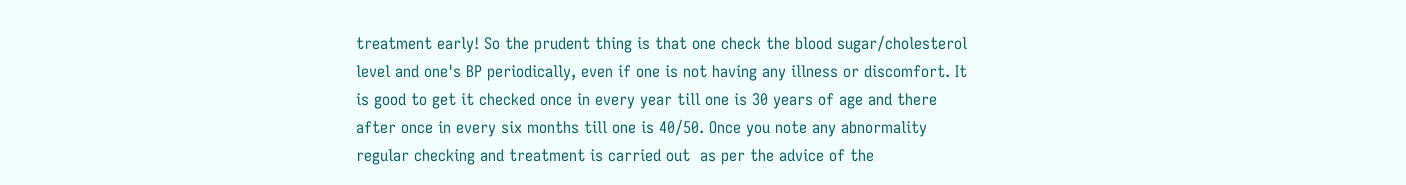treatment early! So the prudent thing is that one check the blood sugar/cholesterol level and one's BP periodically, even if one is not having any illness or discomfort. It is good to get it checked once in every year till one is 30 years of age and there after once in every six months till one is 40/50. Once you note any abnormality regular checking and treatment is carried out  as per the advice of the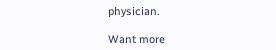physician.

Want more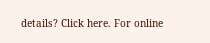details? Click here. For online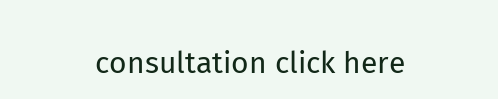consultation click here